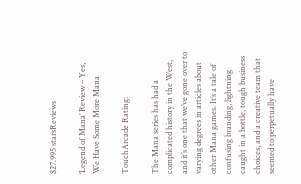$27.995 starsReviews

‘Legend of Mana’ Review – Yes, We Have Some More Mana

TouchArcade Rating:

The Mana series has had a complicated history in the West, and it’s one that we’ve gone over to varying degrees in articles about other Mana games. It’s a tale of confusing branding, lightning caught in a bottle, tough business choices, and a creative team that seemed to perpetually have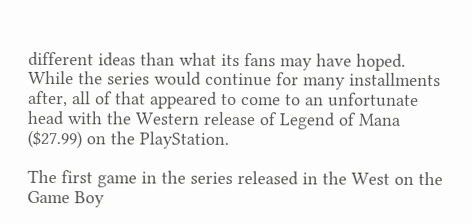different ideas than what its fans may have hoped. While the series would continue for many installments after, all of that appeared to come to an unfortunate head with the Western release of Legend of Mana ($27.99) on the PlayStation.

The first game in the series released in the West on the Game Boy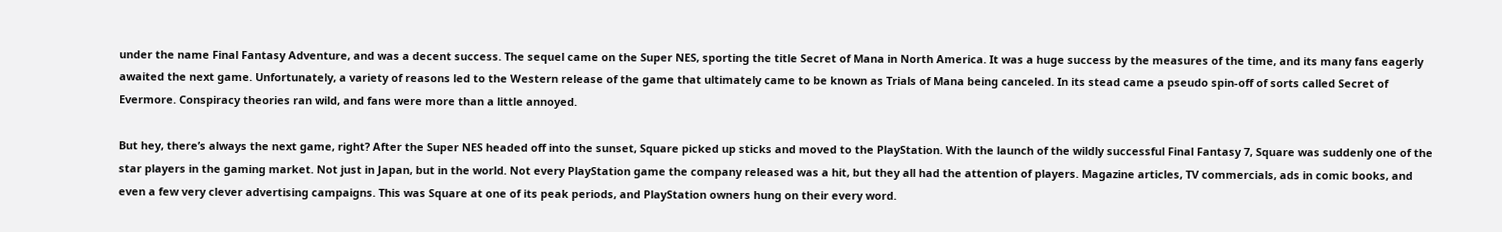under the name Final Fantasy Adventure, and was a decent success. The sequel came on the Super NES, sporting the title Secret of Mana in North America. It was a huge success by the measures of the time, and its many fans eagerly awaited the next game. Unfortunately, a variety of reasons led to the Western release of the game that ultimately came to be known as Trials of Mana being canceled. In its stead came a pseudo spin-off of sorts called Secret of Evermore. Conspiracy theories ran wild, and fans were more than a little annoyed.

But hey, there’s always the next game, right? After the Super NES headed off into the sunset, Square picked up sticks and moved to the PlayStation. With the launch of the wildly successful Final Fantasy 7, Square was suddenly one of the star players in the gaming market. Not just in Japan, but in the world. Not every PlayStation game the company released was a hit, but they all had the attention of players. Magazine articles, TV commercials, ads in comic books, and even a few very clever advertising campaigns. This was Square at one of its peak periods, and PlayStation owners hung on their every word.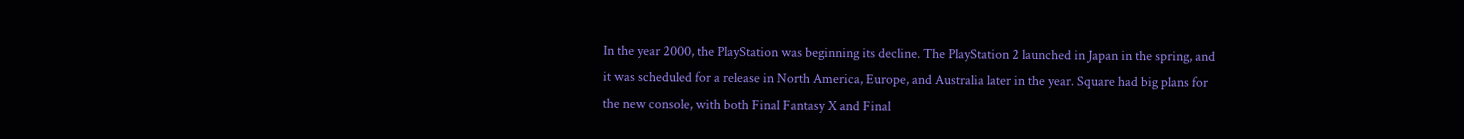In the year 2000, the PlayStation was beginning its decline. The PlayStation 2 launched in Japan in the spring, and it was scheduled for a release in North America, Europe, and Australia later in the year. Square had big plans for the new console, with both Final Fantasy X and Final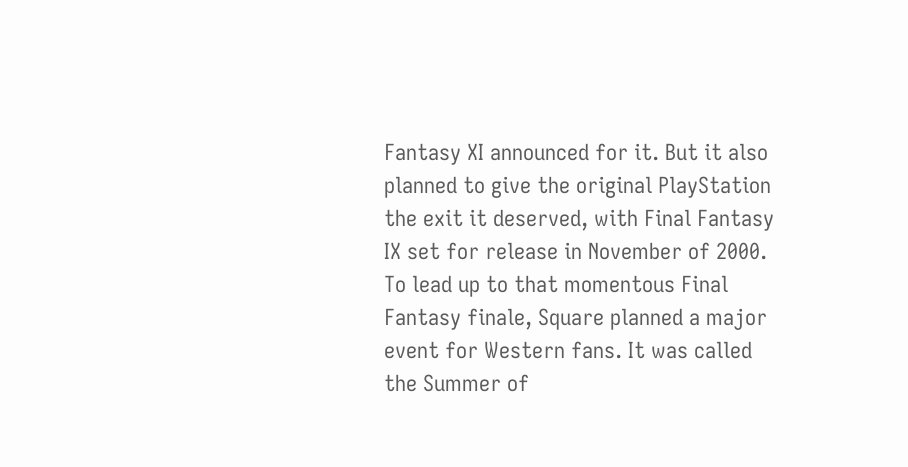Fantasy XI announced for it. But it also planned to give the original PlayStation the exit it deserved, with Final Fantasy IX set for release in November of 2000. To lead up to that momentous Final Fantasy finale, Square planned a major event for Western fans. It was called the Summer of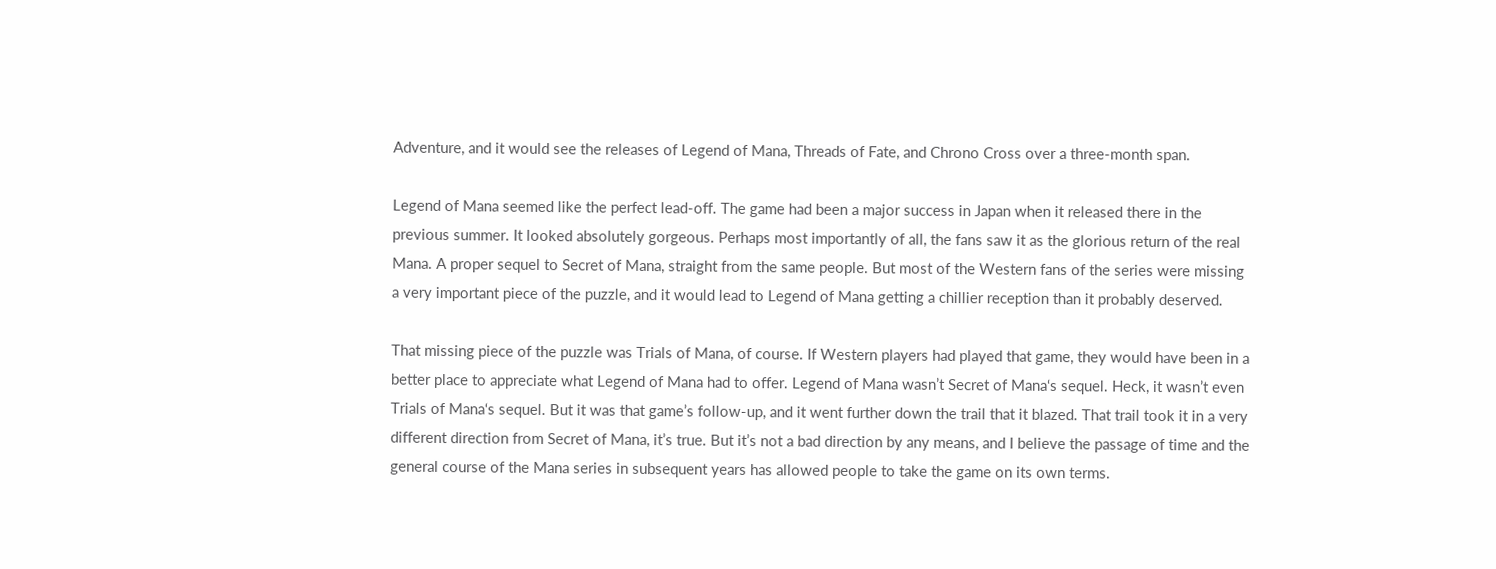Adventure, and it would see the releases of Legend of Mana, Threads of Fate, and Chrono Cross over a three-month span.

Legend of Mana seemed like the perfect lead-off. The game had been a major success in Japan when it released there in the previous summer. It looked absolutely gorgeous. Perhaps most importantly of all, the fans saw it as the glorious return of the real Mana. A proper sequel to Secret of Mana, straight from the same people. But most of the Western fans of the series were missing a very important piece of the puzzle, and it would lead to Legend of Mana getting a chillier reception than it probably deserved.

That missing piece of the puzzle was Trials of Mana, of course. If Western players had played that game, they would have been in a better place to appreciate what Legend of Mana had to offer. Legend of Mana wasn’t Secret of Mana‘s sequel. Heck, it wasn’t even Trials of Mana‘s sequel. But it was that game’s follow-up, and it went further down the trail that it blazed. That trail took it in a very different direction from Secret of Mana, it’s true. But it’s not a bad direction by any means, and I believe the passage of time and the general course of the Mana series in subsequent years has allowed people to take the game on its own terms.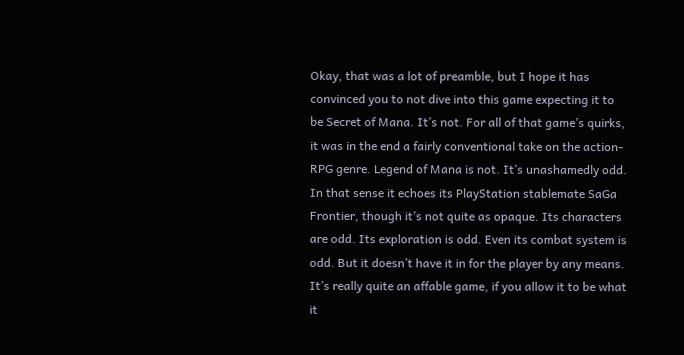Okay, that was a lot of preamble, but I hope it has convinced you to not dive into this game expecting it to be Secret of Mana. It’s not. For all of that game’s quirks, it was in the end a fairly conventional take on the action-RPG genre. Legend of Mana is not. It’s unashamedly odd. In that sense it echoes its PlayStation stablemate SaGa Frontier, though it’s not quite as opaque. Its characters are odd. Its exploration is odd. Even its combat system is odd. But it doesn’t have it in for the player by any means. It’s really quite an affable game, if you allow it to be what it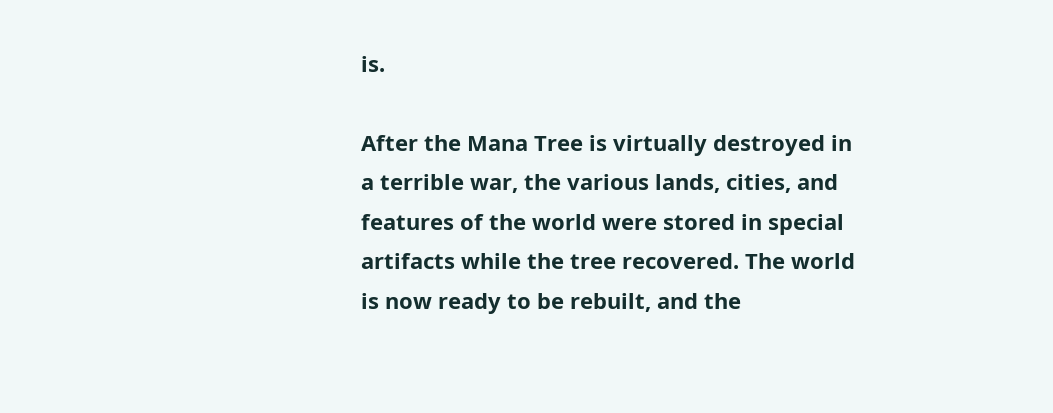is.

After the Mana Tree is virtually destroyed in a terrible war, the various lands, cities, and features of the world were stored in special artifacts while the tree recovered. The world is now ready to be rebuilt, and the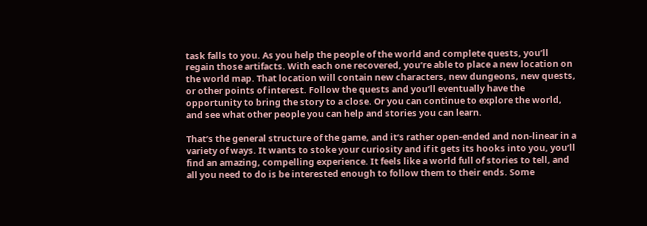task falls to you. As you help the people of the world and complete quests, you’ll regain those artifacts. With each one recovered, you’re able to place a new location on the world map. That location will contain new characters, new dungeons, new quests, or other points of interest. Follow the quests and you’ll eventually have the opportunity to bring the story to a close. Or you can continue to explore the world, and see what other people you can help and stories you can learn.

That’s the general structure of the game, and it’s rather open-ended and non-linear in a variety of ways. It wants to stoke your curiosity and if it gets its hooks into you, you’ll find an amazing, compelling experience. It feels like a world full of stories to tell, and all you need to do is be interested enough to follow them to their ends. Some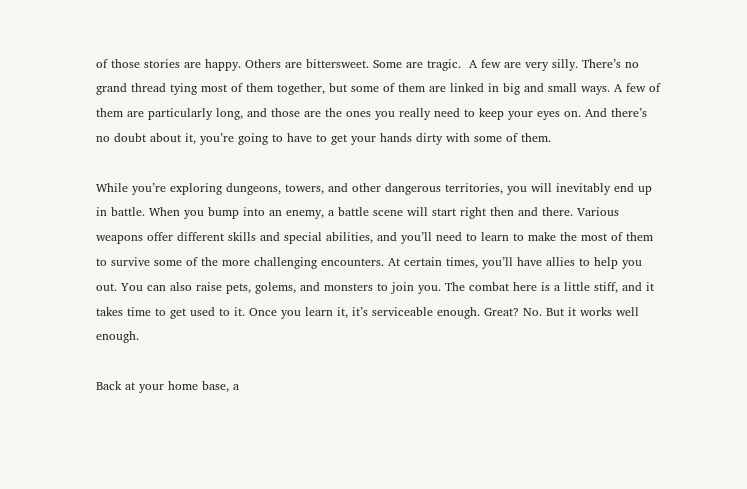of those stories are happy. Others are bittersweet. Some are tragic.  A few are very silly. There’s no grand thread tying most of them together, but some of them are linked in big and small ways. A few of them are particularly long, and those are the ones you really need to keep your eyes on. And there’s no doubt about it, you’re going to have to get your hands dirty with some of them.

While you’re exploring dungeons, towers, and other dangerous territories, you will inevitably end up in battle. When you bump into an enemy, a battle scene will start right then and there. Various weapons offer different skills and special abilities, and you’ll need to learn to make the most of them to survive some of the more challenging encounters. At certain times, you’ll have allies to help you out. You can also raise pets, golems, and monsters to join you. The combat here is a little stiff, and it takes time to get used to it. Once you learn it, it’s serviceable enough. Great? No. But it works well enough.

Back at your home base, a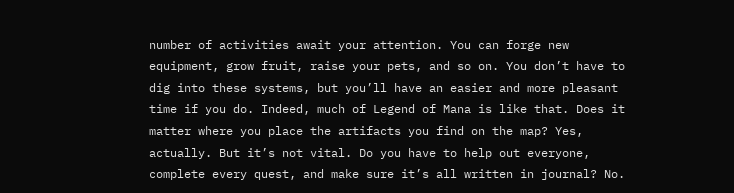number of activities await your attention. You can forge new equipment, grow fruit, raise your pets, and so on. You don’t have to dig into these systems, but you’ll have an easier and more pleasant time if you do. Indeed, much of Legend of Mana is like that. Does it matter where you place the artifacts you find on the map? Yes, actually. But it’s not vital. Do you have to help out everyone, complete every quest, and make sure it’s all written in journal? No.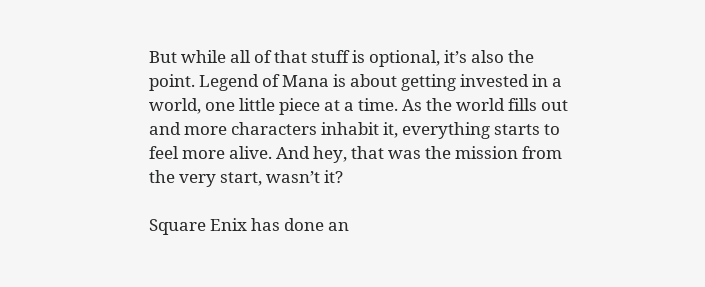But while all of that stuff is optional, it’s also the point. Legend of Mana is about getting invested in a world, one little piece at a time. As the world fills out and more characters inhabit it, everything starts to feel more alive. And hey, that was the mission from the very start, wasn’t it?

Square Enix has done an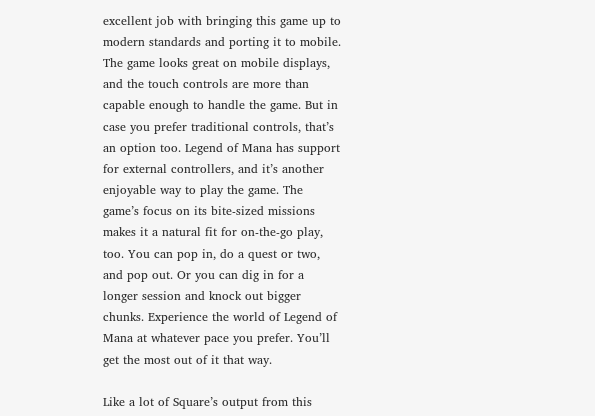excellent job with bringing this game up to modern standards and porting it to mobile. The game looks great on mobile displays, and the touch controls are more than capable enough to handle the game. But in case you prefer traditional controls, that’s an option too. Legend of Mana has support for external controllers, and it’s another enjoyable way to play the game. The game’s focus on its bite-sized missions makes it a natural fit for on-the-go play, too. You can pop in, do a quest or two, and pop out. Or you can dig in for a longer session and knock out bigger chunks. Experience the world of Legend of Mana at whatever pace you prefer. You’ll get the most out of it that way.

Like a lot of Square’s output from this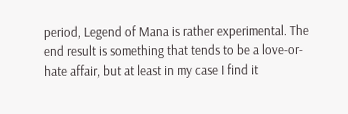period, Legend of Mana is rather experimental. The end result is something that tends to be a love-or-hate affair, but at least in my case I find it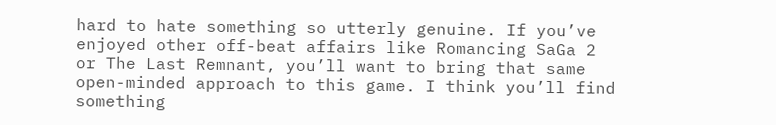hard to hate something so utterly genuine. If you’ve enjoyed other off-beat affairs like Romancing SaGa 2 or The Last Remnant, you’ll want to bring that same open-minded approach to this game. I think you’ll find something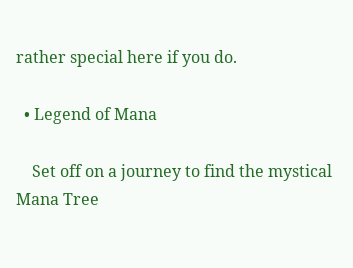rather special here if you do.

  • Legend of Mana

    Set off on a journey to find the mystical Mana Tree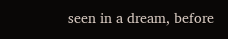seen in a dream, before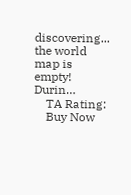discovering... the world map is empty! Durin…
    TA Rating:
    Buy Now